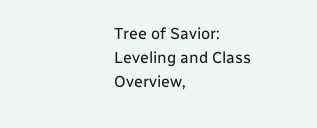Tree of Savior: Leveling and Class Overview,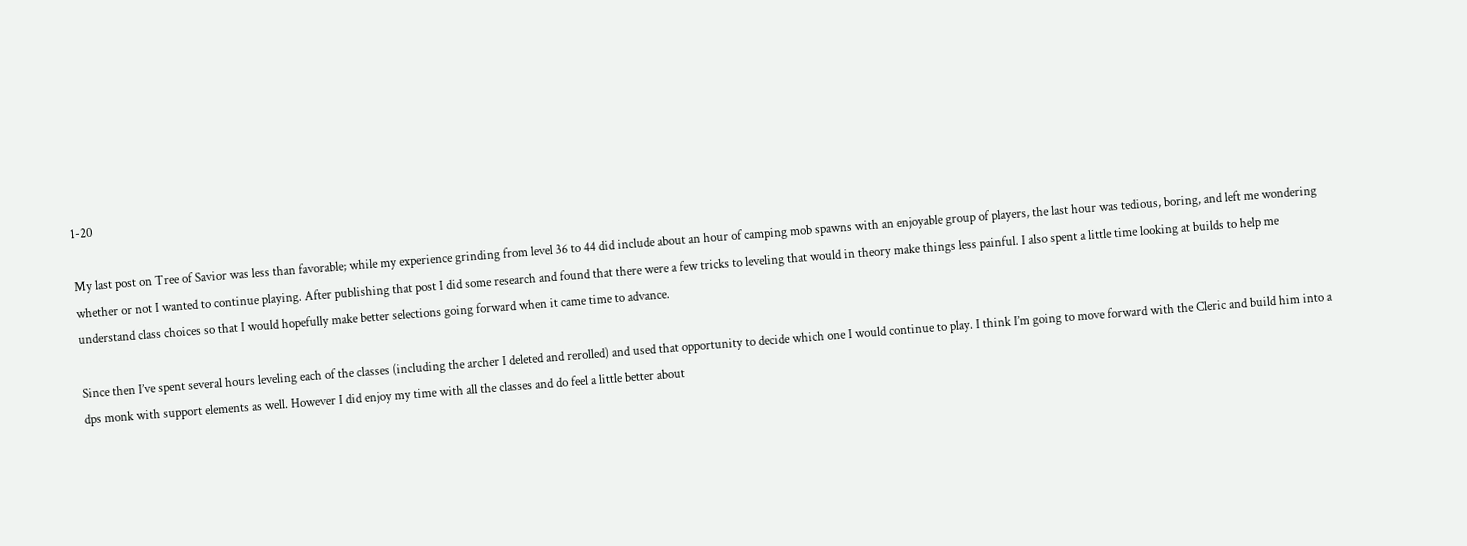1-20

My last post on Tree of Savior was less than favorable; while my experience grinding from level 36 to 44 did include about an hour of camping mob spawns with an enjoyable group of players, the last hour was tedious, boring, and left me wondering whether or not I wanted to continue playing. After publishing that post I did some research and found that there were a few tricks to leveling that would in theory make things less painful. I also spent a little time looking at builds to help me understand class choices so that I would hopefully make better selections going forward when it came time to advance.

Since then I’ve spent several hours leveling each of the classes (including the archer I deleted and rerolled) and used that opportunity to decide which one I would continue to play. I think I’m going to move forward with the Cleric and build him into a dps monk with support elements as well. However I did enjoy my time with all the classes and do feel a little better about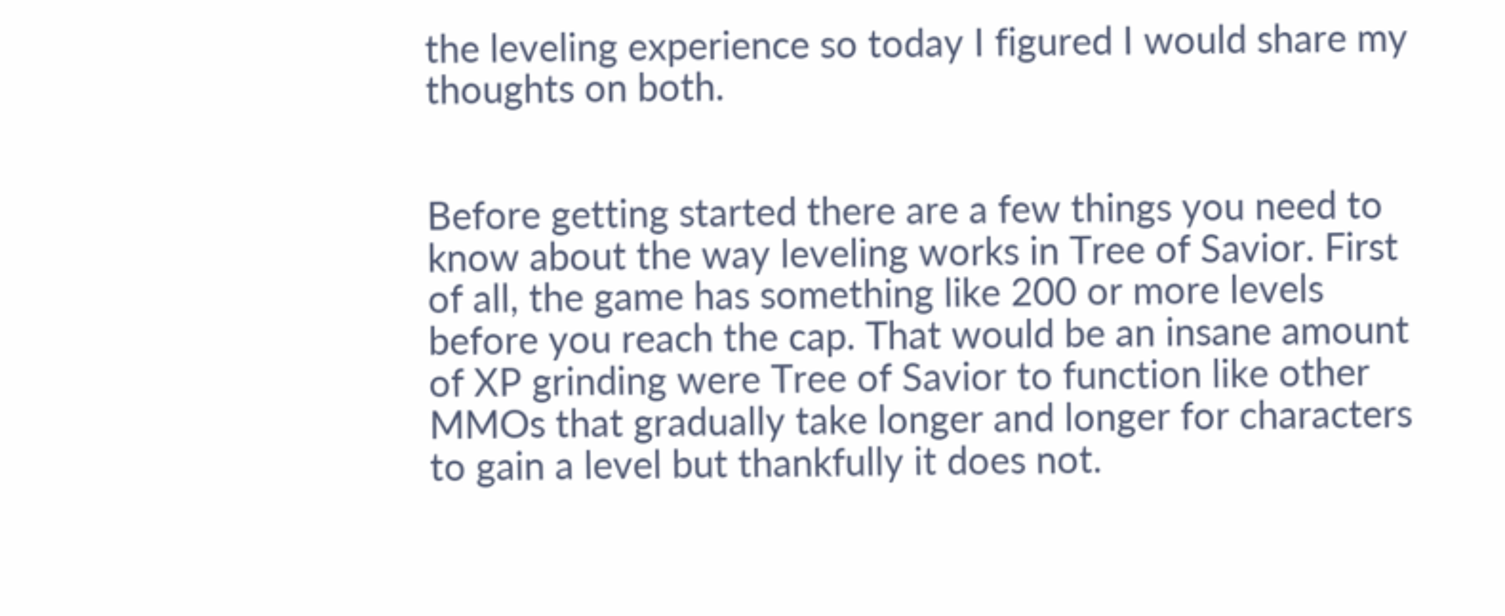the leveling experience so today I figured I would share my thoughts on both.


Before getting started there are a few things you need to know about the way leveling works in Tree of Savior. First of all, the game has something like 200 or more levels before you reach the cap. That would be an insane amount of XP grinding were Tree of Savior to function like other MMOs that gradually take longer and longer for characters to gain a level but thankfully it does not.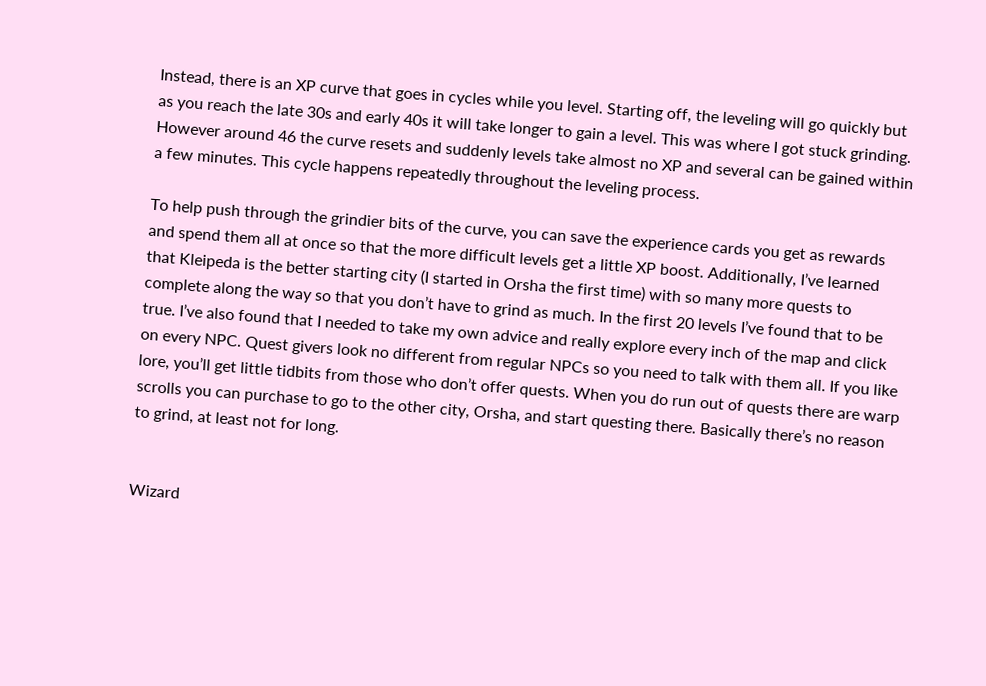Instead, there is an XP curve that goes in cycles while you level. Starting off, the leveling will go quickly but as you reach the late 30s and early 40s it will take longer to gain a level. This was where I got stuck grinding. However around 46 the curve resets and suddenly levels take almost no XP and several can be gained within a few minutes. This cycle happens repeatedly throughout the leveling process.

To help push through the grindier bits of the curve, you can save the experience cards you get as rewards and spend them all at once so that the more difficult levels get a little XP boost. Additionally, I’ve learned that Kleipeda is the better starting city (I started in Orsha the first time) with so many more quests to complete along the way so that you don’t have to grind as much. In the first 20 levels I’ve found that to be true. I’ve also found that I needed to take my own advice and really explore every inch of the map and click on every NPC. Quest givers look no different from regular NPCs so you need to talk with them all. If you like lore, you’ll get little tidbits from those who don’t offer quests. When you do run out of quests there are warp scrolls you can purchase to go to the other city, Orsha, and start questing there. Basically there’s no reason to grind, at least not for long.


Wizard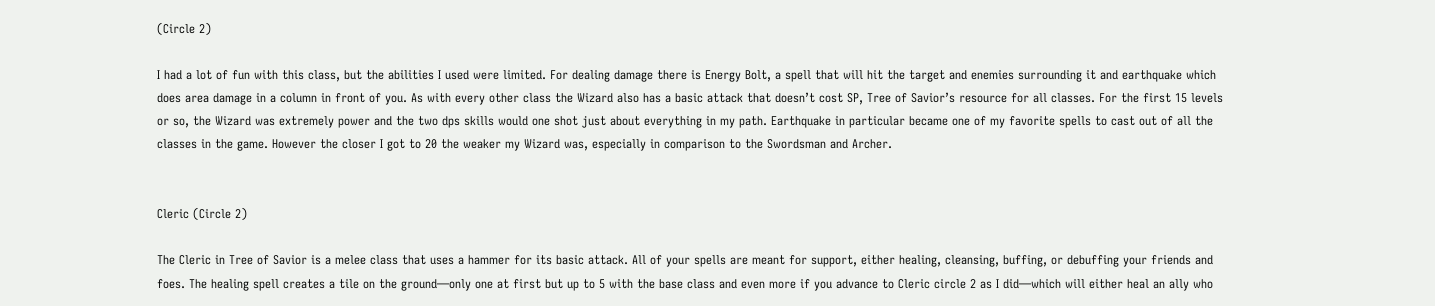(Circle 2)

I had a lot of fun with this class, but the abilities I used were limited. For dealing damage there is Energy Bolt, a spell that will hit the target and enemies surrounding it and earthquake which does area damage in a column in front of you. As with every other class the Wizard also has a basic attack that doesn’t cost SP, Tree of Savior’s resource for all classes. For the first 15 levels or so, the Wizard was extremely power and the two dps skills would one shot just about everything in my path. Earthquake in particular became one of my favorite spells to cast out of all the classes in the game. However the closer I got to 20 the weaker my Wizard was, especially in comparison to the Swordsman and Archer.


Cleric (Circle 2)

The Cleric in Tree of Savior is a melee class that uses a hammer for its basic attack. All of your spells are meant for support, either healing, cleansing, buffing, or debuffing your friends and foes. The healing spell creates a tile on the ground—only one at first but up to 5 with the base class and even more if you advance to Cleric circle 2 as I did—which will either heal an ally who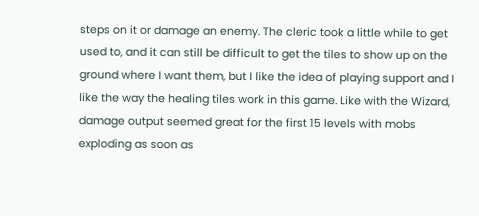steps on it or damage an enemy. The cleric took a little while to get used to, and it can still be difficult to get the tiles to show up on the ground where I want them, but I like the idea of playing support and I like the way the healing tiles work in this game. Like with the Wizard, damage output seemed great for the first 15 levels with mobs exploding as soon as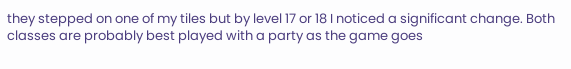they stepped on one of my tiles but by level 17 or 18 I noticed a significant change. Both classes are probably best played with a party as the game goes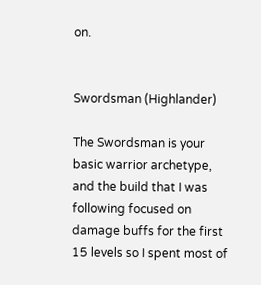on.


Swordsman (Highlander)

The Swordsman is your basic warrior archetype, and the build that I was following focused on damage buffs for the first 15 levels so I spent most of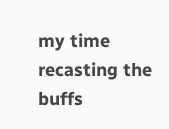my time recasting the buffs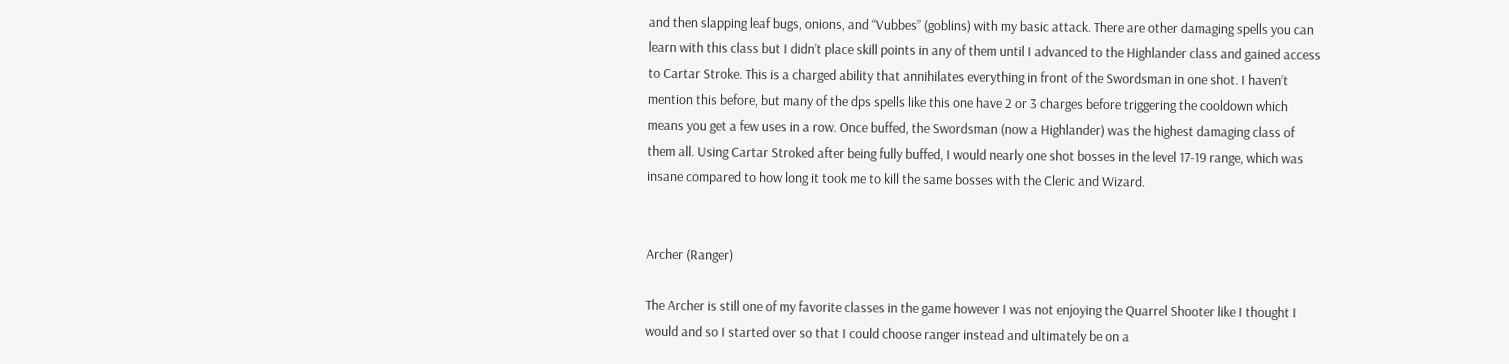and then slapping leaf bugs, onions, and “Vubbes” (goblins) with my basic attack. There are other damaging spells you can learn with this class but I didn’t place skill points in any of them until I advanced to the Highlander class and gained access to Cartar Stroke. This is a charged ability that annihilates everything in front of the Swordsman in one shot. I haven’t mention this before, but many of the dps spells like this one have 2 or 3 charges before triggering the cooldown which means you get a few uses in a row. Once buffed, the Swordsman (now a Highlander) was the highest damaging class of them all. Using Cartar Stroked after being fully buffed, I would nearly one shot bosses in the level 17-19 range, which was insane compared to how long it took me to kill the same bosses with the Cleric and Wizard.


Archer (Ranger)

The Archer is still one of my favorite classes in the game however I was not enjoying the Quarrel Shooter like I thought I would and so I started over so that I could choose ranger instead and ultimately be on a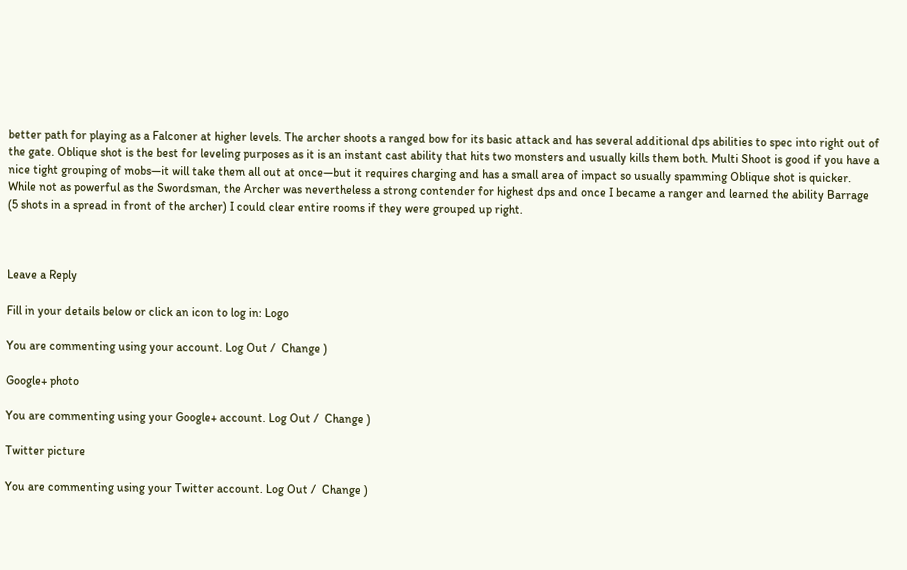better path for playing as a Falconer at higher levels. The archer shoots a ranged bow for its basic attack and has several additional dps abilities to spec into right out of the gate. Oblique shot is the best for leveling purposes as it is an instant cast ability that hits two monsters and usually kills them both. Multi Shoot is good if you have a nice tight grouping of mobs—it will take them all out at once—but it requires charging and has a small area of impact so usually spamming Oblique shot is quicker. While not as powerful as the Swordsman, the Archer was nevertheless a strong contender for highest dps and once I became a ranger and learned the ability Barrage (5 shots in a spread in front of the archer) I could clear entire rooms if they were grouped up right.



Leave a Reply

Fill in your details below or click an icon to log in: Logo

You are commenting using your account. Log Out /  Change )

Google+ photo

You are commenting using your Google+ account. Log Out /  Change )

Twitter picture

You are commenting using your Twitter account. Log Out /  Change )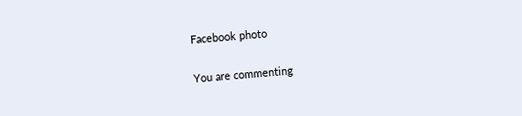Facebook photo

You are commenting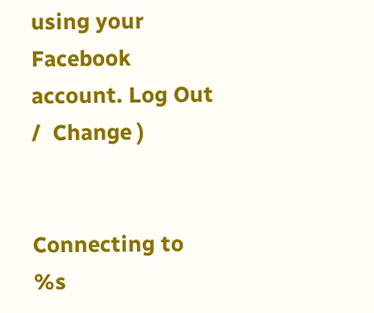using your Facebook account. Log Out /  Change )


Connecting to %s